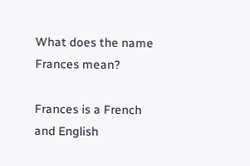What does the name Frances mean?

Frances is a French and English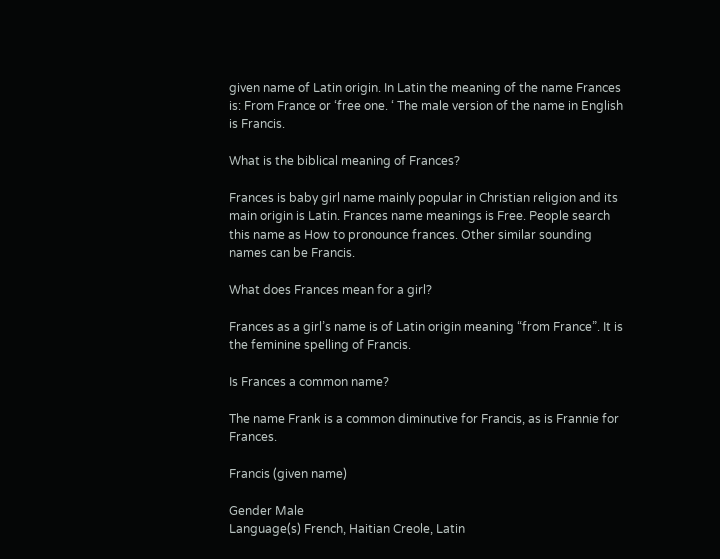given name of Latin origin. In Latin the meaning of the name Frances is: From France or ‘free one. ‘ The male version of the name in English is Francis.

What is the biblical meaning of Frances?

Frances is baby girl name mainly popular in Christian religion and its main origin is Latin. Frances name meanings is Free. People search this name as How to pronounce frances. Other similar sounding names can be Francis.

What does Frances mean for a girl?

Frances as a girl’s name is of Latin origin meaning “from France”. It is the feminine spelling of Francis.

Is Frances a common name?

The name Frank is a common diminutive for Francis, as is Frannie for Frances.

Francis (given name)

Gender Male
Language(s) French, Haitian Creole, Latin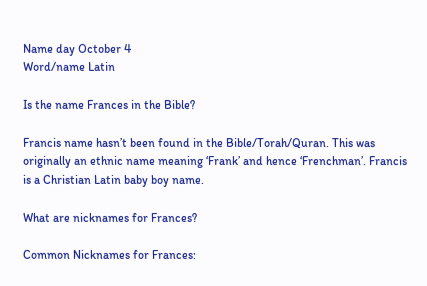Name day October 4
Word/name Latin

Is the name Frances in the Bible?

Francis name hasn’t been found in the Bible/Torah/Quran. This was originally an ethnic name meaning ‘Frank’ and hence ‘Frenchman’. Francis is a Christian Latin baby boy name.

What are nicknames for Frances?

Common Nicknames for Frances: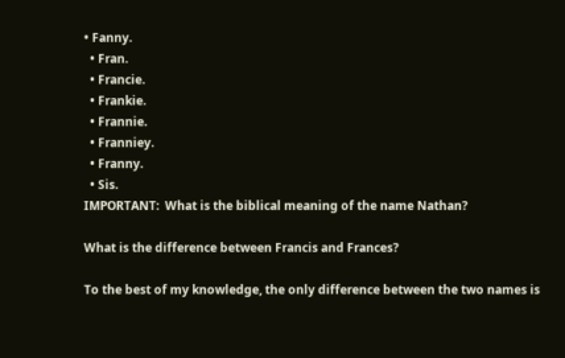• Fanny.
  • Fran.
  • Francie.
  • Frankie.
  • Frannie.
  • Franniey.
  • Franny.
  • Sis.
IMPORTANT:  What is the biblical meaning of the name Nathan?

What is the difference between Francis and Frances?

To the best of my knowledge, the only difference between the two names is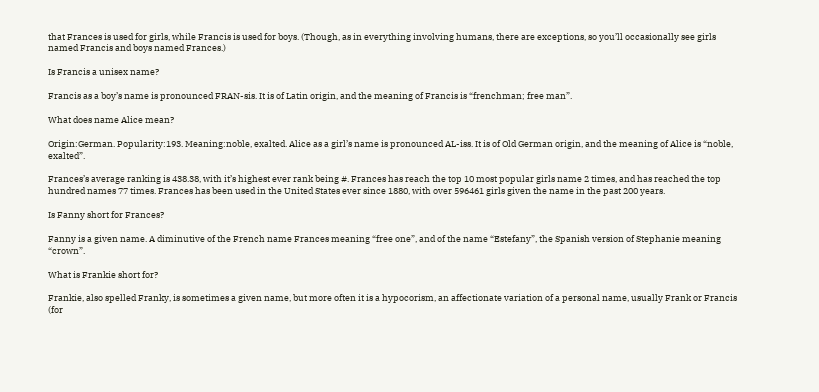that Frances is used for girls, while Francis is used for boys. (Though, as in everything involving humans, there are exceptions, so you’ll occasionally see girls named Francis and boys named Frances.)

Is Francis a unisex name?

Francis as a boy’s name is pronounced FRAN-sis. It is of Latin origin, and the meaning of Francis is “frenchman; free man”.

What does name Alice mean?

Origin:German. Popularity:193. Meaning:noble, exalted. Alice as a girl’s name is pronounced AL-iss. It is of Old German origin, and the meaning of Alice is “noble, exalted”.

Frances’s average ranking is 438.38, with it’s highest ever rank being #. Frances has reach the top 10 most popular girls name 2 times, and has reached the top hundred names 77 times. Frances has been used in the United States ever since 1880, with over 596461 girls given the name in the past 200 years.

Is Fanny short for Frances?

Fanny is a given name. A diminutive of the French name Frances meaning “free one”, and of the name “Estefany”, the Spanish version of Stephanie meaning “crown”.

What is Frankie short for?

Frankie, also spelled Franky, is sometimes a given name, but more often it is a hypocorism, an affectionate variation of a personal name, usually Frank or Francis (for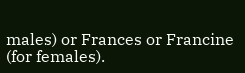males) or Frances or Francine (for females).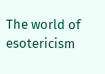The world of esotericism